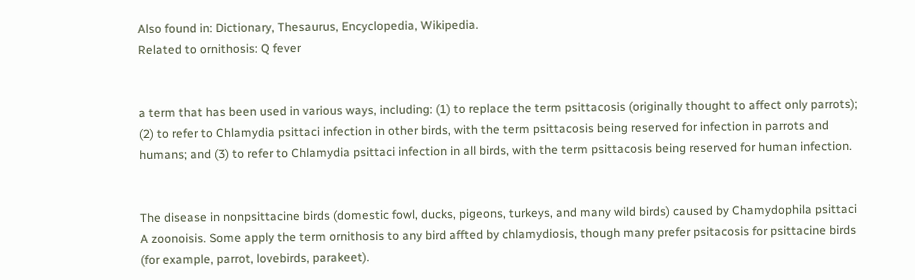Also found in: Dictionary, Thesaurus, Encyclopedia, Wikipedia.
Related to ornithosis: Q fever


a term that has been used in various ways, including: (1) to replace the term psittacosis (originally thought to affect only parrots); (2) to refer to Chlamydia psittaci infection in other birds, with the term psittacosis being reserved for infection in parrots and humans; and (3) to refer to Chlamydia psittaci infection in all birds, with the term psittacosis being reserved for human infection.


The disease in nonpsittacine birds (domestic fowl, ducks, pigeons, turkeys, and many wild birds) caused by Chamydophila psittaci A zoonoisis. Some apply the term ornithosis to any bird affted by chlamydiosis, though many prefer psitacosis for psittacine birds (for example, parrot, lovebirds, parakeet).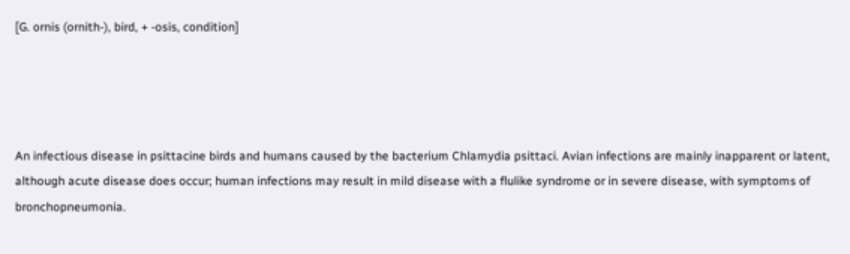[G. ornis (ornith-), bird, + -osis, condition]




An infectious disease in psittacine birds and humans caused by the bacterium Chlamydia psittaci. Avian infections are mainly inapparent or latent, although acute disease does occur; human infections may result in mild disease with a flulike syndrome or in severe disease, with symptoms of bronchopneumonia.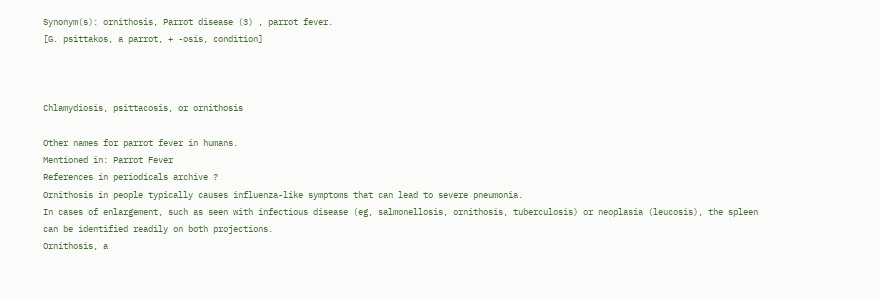Synonym(s): ornithosis, Parrot disease (3) , parrot fever.
[G. psittakos, a parrot, + -osis, condition]



Chlamydiosis, psittacosis, or ornithosis

Other names for parrot fever in humans.
Mentioned in: Parrot Fever
References in periodicals archive ?
Ornithosis in people typically causes influenza-like symptoms that can lead to severe pneumonia.
In cases of enlargement, such as seen with infectious disease (eg, salmonellosis, ornithosis, tuberculosis) or neoplasia (leucosis), the spleen can be identified readily on both projections.
Ornithosis, a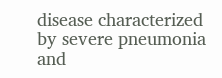disease characterized by severe pneumonia and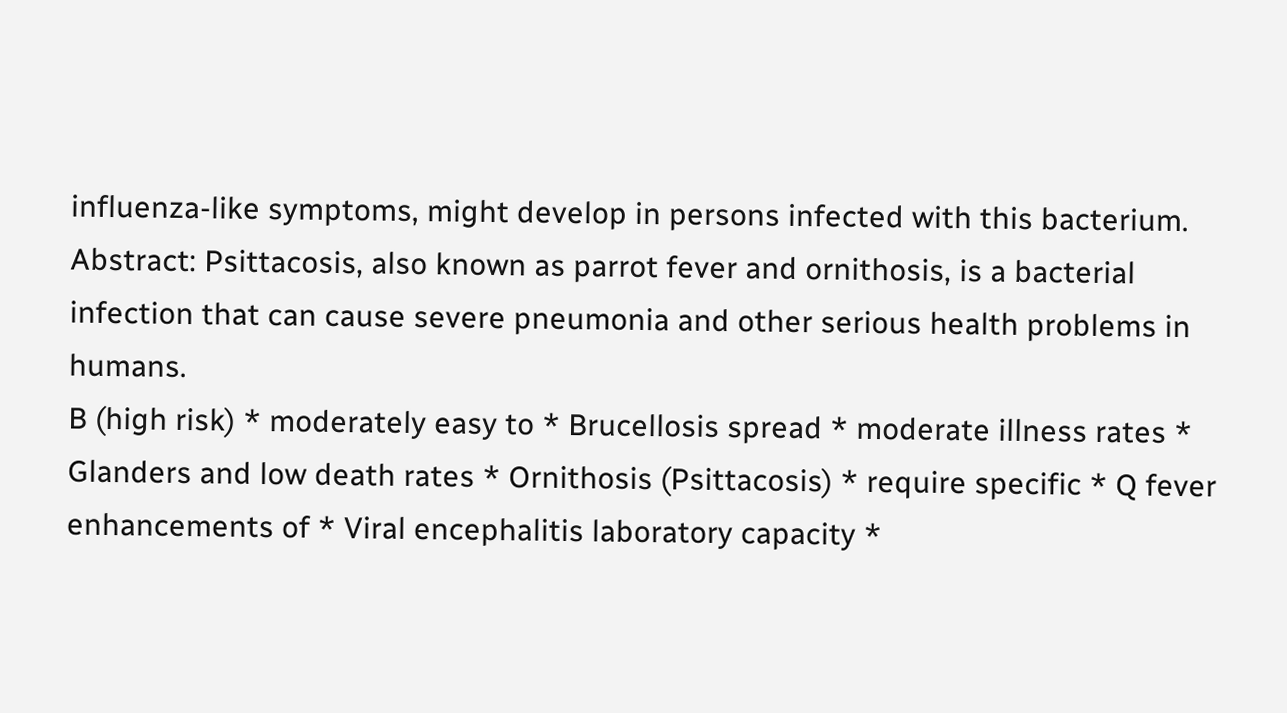influenza-like symptoms, might develop in persons infected with this bacterium.
Abstract: Psittacosis, also known as parrot fever and ornithosis, is a bacterial infection that can cause severe pneumonia and other serious health problems in humans.
B (high risk) * moderately easy to * Brucellosis spread * moderate illness rates * Glanders and low death rates * Ornithosis (Psittacosis) * require specific * Q fever enhancements of * Viral encephalitis laboratory capacity *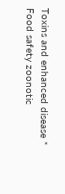Toxins and enhanced disease * Food safety zoonotic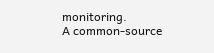monitoring.
A common-source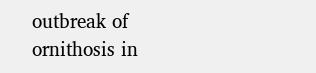outbreak of ornithosis in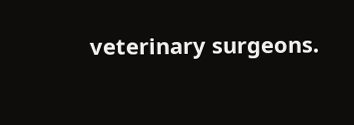veterinary surgeons.